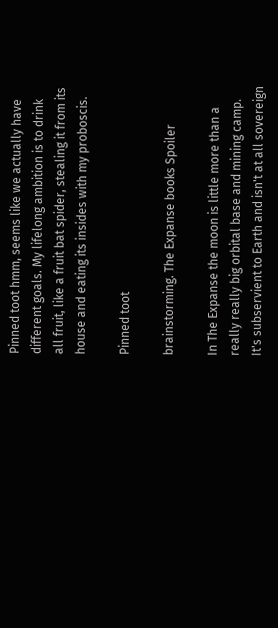Pinned toot hmm, seems like we actually have different goals. My lifelong ambition is to drink all fruit, like a fruit bat spider, stealing it from its house and eating its insides with my proboscis.

Pinned toot

brainstorming. The Expanse books Spoiler

In The Expanse the moon is little more than a really really big orbital base and mining camp. It's subservient to Earth and isn't at all sovereign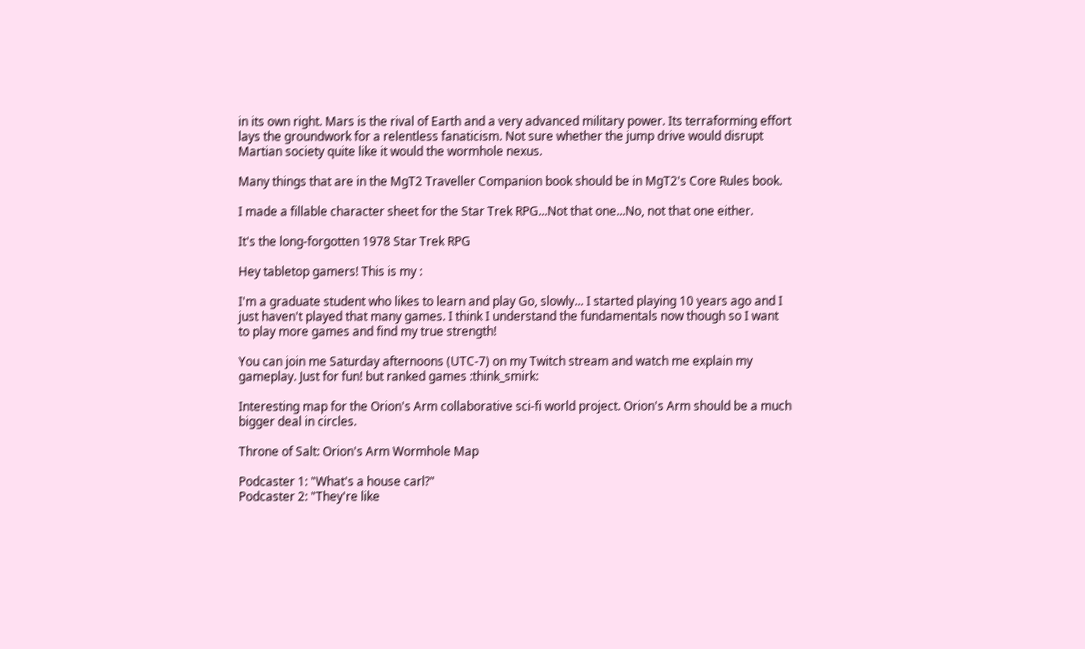in its own right. Mars is the rival of Earth and a very advanced military power. Its terraforming effort lays the groundwork for a relentless fanaticism. Not sure whether the jump drive would disrupt Martian society quite like it would the wormhole nexus.

Many things that are in the MgT2 Traveller Companion book should be in MgT2's Core Rules book.

I made a fillable character sheet for the Star Trek RPG...Not that one...No, not that one either.

It's the long-forgotten 1978 Star Trek RPG

Hey tabletop gamers! This is my :

I'm a graduate student who likes to learn and play Go, slowly... I started playing 10 years ago and I just haven't played that many games. I think I understand the fundamentals now though so I want to play more games and find my true strength!

You can join me Saturday afternoons (UTC-7) on my Twitch stream and watch me explain my gameplay. Just for fun! but ranked games :think_smirk:

Interesting map for the Orion's Arm collaborative sci-fi world project. Orion's Arm should be a much bigger deal in circles.

Throne of Salt: Orion's Arm Wormhole Map

Podcaster 1: "What's a house carl?"
Podcaster 2: "They're like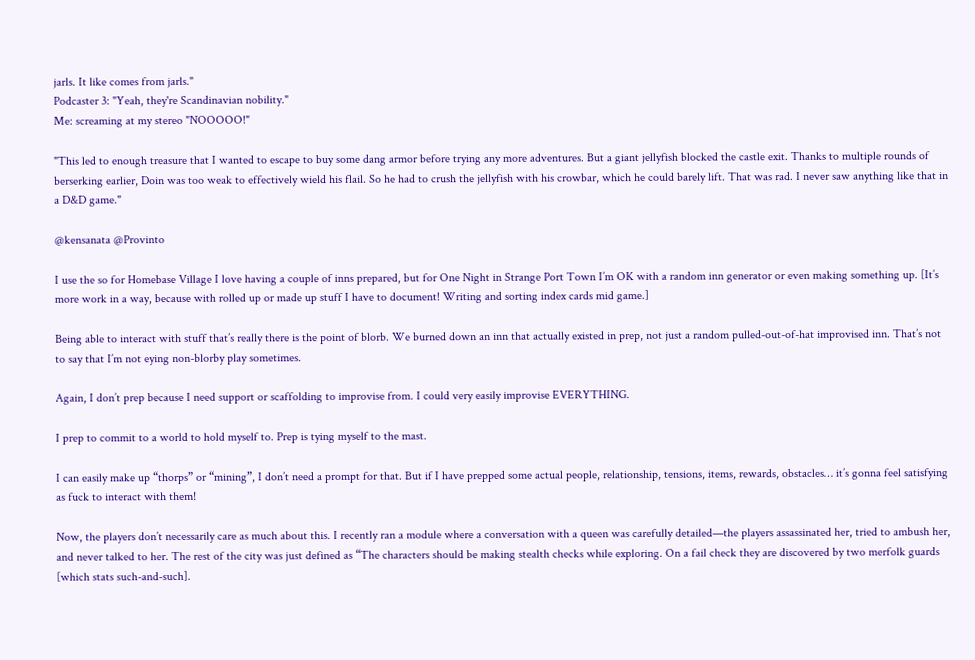jarls. It like comes from jarls."
Podcaster 3: "Yeah, they're Scandinavian nobility."
Me: screaming at my stereo "NOOOOO!"

"This led to enough treasure that I wanted to escape to buy some dang armor before trying any more adventures. But a giant jellyfish blocked the castle exit. Thanks to multiple rounds of berserking earlier, Doin was too weak to effectively wield his flail. So he had to crush the jellyfish with his crowbar, which he could barely lift. That was rad. I never saw anything like that in a D&D game."

@kensanata @Provinto

I use the so for Homebase Village I love having a couple of inns prepared, but for One Night in Strange Port Town I’m OK with a random inn generator or even making something up. [It’s more work in a way, because with rolled up or made up stuff I have to document! Writing and sorting index cards mid game.]

Being able to interact with stuff that’s really there is the point of blorb. We burned down an inn that actually existed in prep, not just a random pulled-out-of-hat improvised inn. That’s not to say that I’m not eying non-blorby play sometimes.

Again, I don’t prep because I need support or scaffolding to improvise from. I could very easily improvise EVERYTHING.

I prep to commit to a world to hold myself to. Prep is tying myself to the mast.

I can easily make up “thorps” or “mining”, I don’t need a prompt for that. But if I have prepped some actual people, relationship, tensions, items, rewards, obstacles… it’s gonna feel satisfying as fuck to interact with them!

Now, the players don’t necessarily care as much about this. I recently ran a module where a conversation with a queen was carefully detailed—the players assassinated her, tried to ambush her, and never talked to her. The rest of the city was just defined as “The characters should be making stealth checks while exploring. On a fail check they are discovered by two merfolk guards [which stats such-and-such].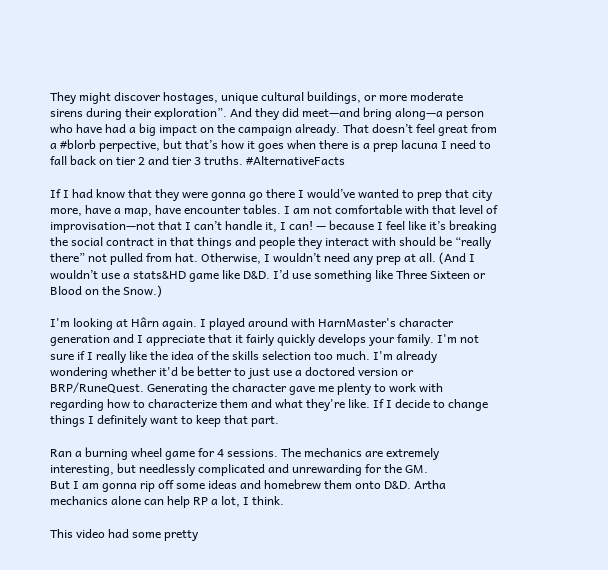They might discover hostages, unique cultural buildings, or more moderate sirens during their exploration”. And they did meet—and bring along—a person who have had a big impact on the campaign already. That doesn’t feel great from a #blorb perpective, but that’s how it goes when there is a prep lacuna I need to fall back on tier 2 and tier 3 truths. #AlternativeFacts

If I had know that they were gonna go there I would’ve wanted to prep that city more, have a map, have encounter tables. I am not comfortable with that level of improvisation—not that I can’t handle it, I can! — because I feel like it’s breaking the social contract in that things and people they interact with should be “really there” not pulled from hat. Otherwise, I wouldn’t need any prep at all. (And I wouldn’t use a stats&HD game like D&D. I’d use something like Three Sixteen or Blood on the Snow.)

I'm looking at Hârn again. I played around with HarnMaster's character generation and I appreciate that it fairly quickly develops your family. I'm not sure if I really like the idea of the skills selection too much. I'm already wondering whether it'd be better to just use a doctored version or BRP/RuneQuest. Generating the character gave me plenty to work with regarding how to characterize them and what they're like. If I decide to change things I definitely want to keep that part.

Ran a burning wheel game for 4 sessions. The mechanics are extremely interesting, but needlessly complicated and unrewarding for the GM.
But I am gonna rip off some ideas and homebrew them onto D&D. Artha mechanics alone can help RP a lot, I think.

This video had some pretty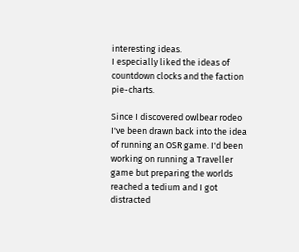interesting ideas.
I especially liked the ideas of countdown clocks and the faction pie-charts.

Since I discovered owlbear rodeo I've been drawn back into the idea of running an OSR game. I'd been working on running a Traveller game but preparing the worlds reached a tedium and I got distracted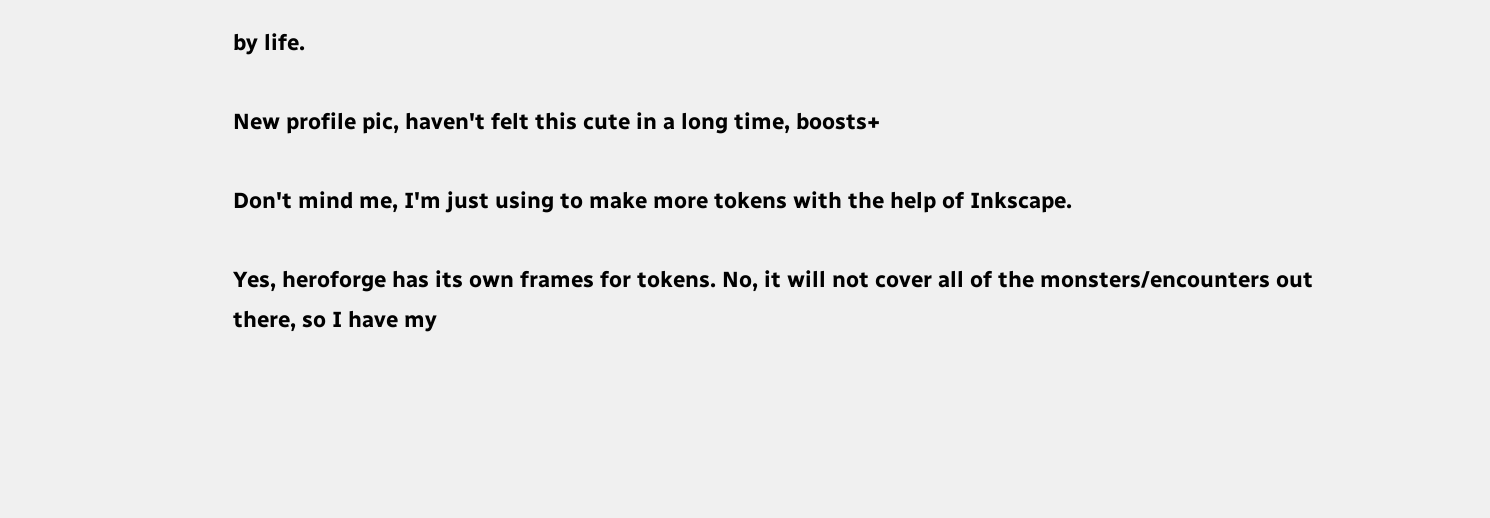by life.

New profile pic, haven't felt this cute in a long time, boosts+

Don't mind me, I'm just using to make more tokens with the help of Inkscape.

Yes, heroforge has its own frames for tokens. No, it will not cover all of the monsters/encounters out there, so I have my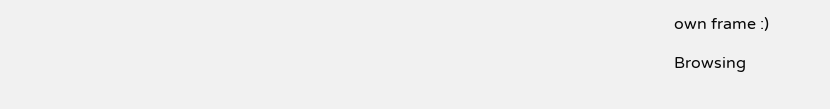own frame :)

Browsing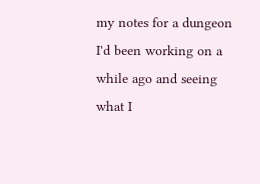my notes for a dungeon I'd been working on a while ago and seeing what I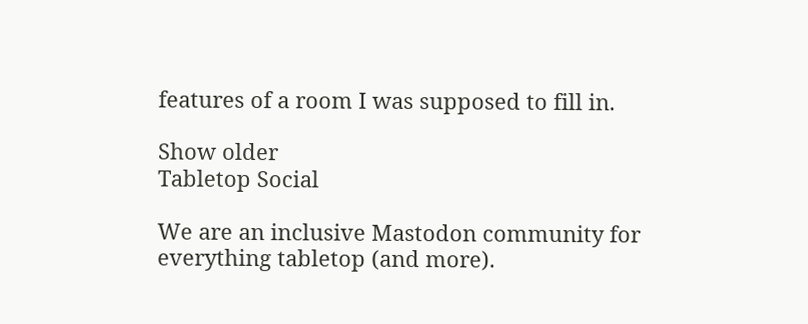features of a room I was supposed to fill in.

Show older
Tabletop Social

We are an inclusive Mastodon community for everything tabletop (and more).